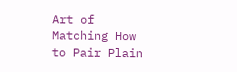Art of Matching How to Pair Plain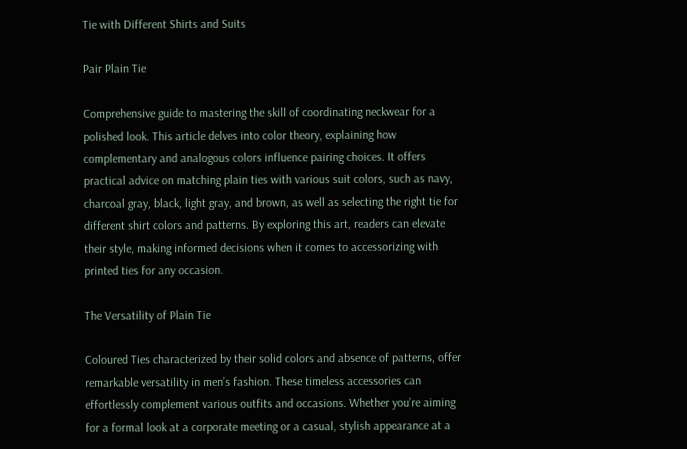Tie with Different Shirts and Suits

Pair Plain Tie

Comprehensive guide to mastering the skill of coordinating neckwear for a polished look. This article delves into color theory, explaining how complementary and analogous colors influence pairing choices. It offers practical advice on matching plain ties with various suit colors, such as navy, charcoal gray, black, light gray, and brown, as well as selecting the right tie for different shirt colors and patterns. By exploring this art, readers can elevate their style, making informed decisions when it comes to accessorizing with printed ties for any occasion.

The Versatility of Plain Tie

Coloured Ties characterized by their solid colors and absence of patterns, offer remarkable versatility in men’s fashion. These timeless accessories can effortlessly complement various outfits and occasions. Whether you’re aiming for a formal look at a corporate meeting or a casual, stylish appearance at a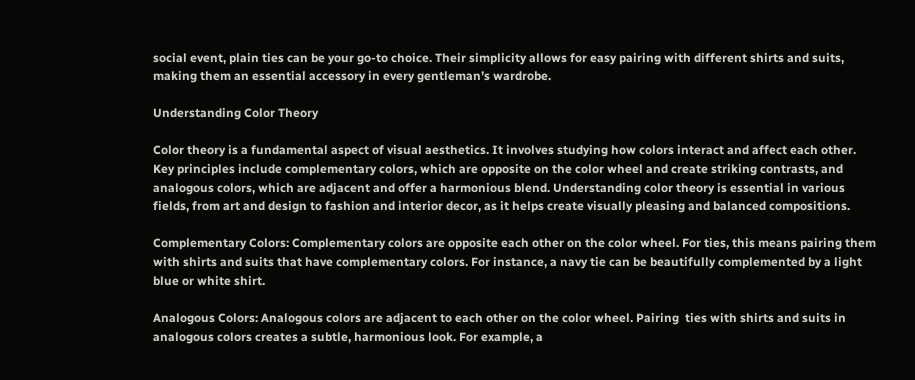social event, plain ties can be your go-to choice. Their simplicity allows for easy pairing with different shirts and suits, making them an essential accessory in every gentleman’s wardrobe.

Understanding Color Theory

Color theory is a fundamental aspect of visual aesthetics. It involves studying how colors interact and affect each other. Key principles include complementary colors, which are opposite on the color wheel and create striking contrasts, and analogous colors, which are adjacent and offer a harmonious blend. Understanding color theory is essential in various fields, from art and design to fashion and interior decor, as it helps create visually pleasing and balanced compositions.

Complementary Colors: Complementary colors are opposite each other on the color wheel. For ties, this means pairing them with shirts and suits that have complementary colors. For instance, a navy tie can be beautifully complemented by a light blue or white shirt.

Analogous Colors: Analogous colors are adjacent to each other on the color wheel. Pairing  ties with shirts and suits in analogous colors creates a subtle, harmonious look. For example, a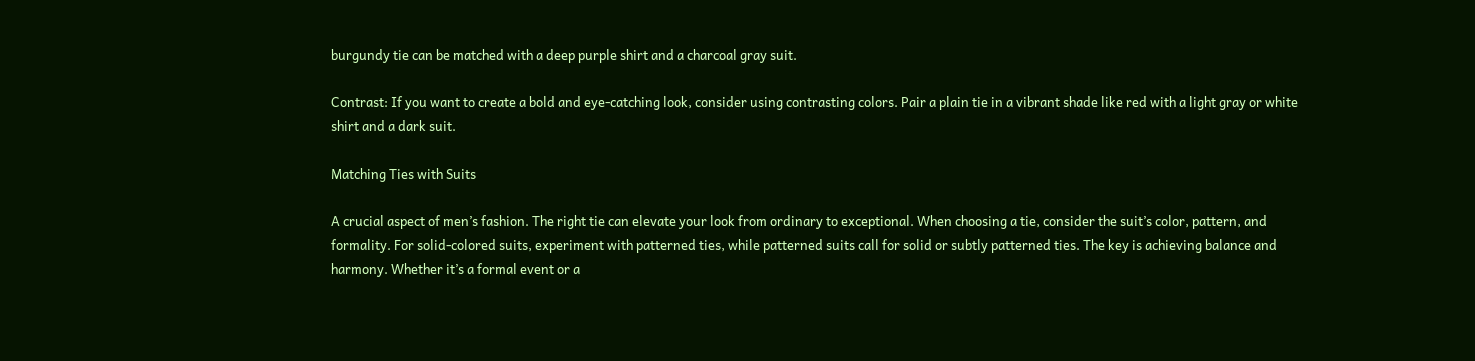burgundy tie can be matched with a deep purple shirt and a charcoal gray suit.

Contrast: If you want to create a bold and eye-catching look, consider using contrasting colors. Pair a plain tie in a vibrant shade like red with a light gray or white shirt and a dark suit.

Matching Ties with Suits

A crucial aspect of men’s fashion. The right tie can elevate your look from ordinary to exceptional. When choosing a tie, consider the suit’s color, pattern, and formality. For solid-colored suits, experiment with patterned ties, while patterned suits call for solid or subtly patterned ties. The key is achieving balance and harmony. Whether it’s a formal event or a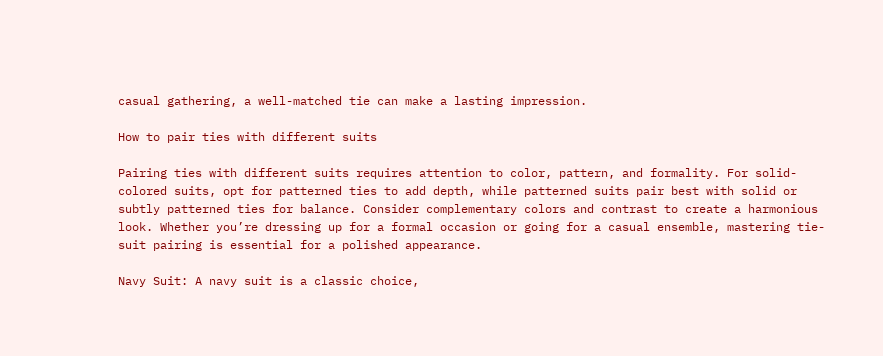casual gathering, a well-matched tie can make a lasting impression.

How to pair ties with different suits

Pairing ties with different suits requires attention to color, pattern, and formality. For solid-colored suits, opt for patterned ties to add depth, while patterned suits pair best with solid or subtly patterned ties for balance. Consider complementary colors and contrast to create a harmonious look. Whether you’re dressing up for a formal occasion or going for a casual ensemble, mastering tie-suit pairing is essential for a polished appearance.

Navy Suit: A navy suit is a classic choice,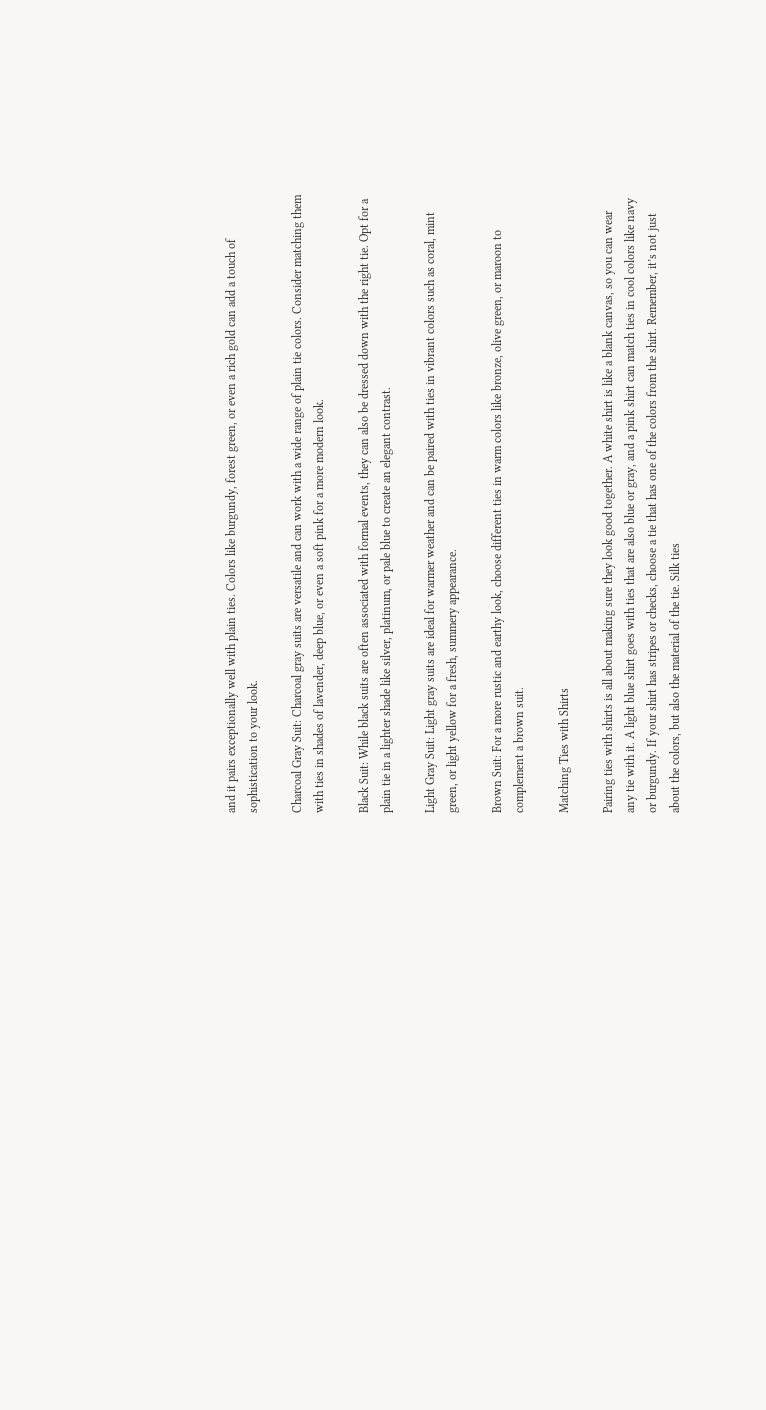and it pairs exceptionally well with plain ties. Colors like burgundy, forest green, or even a rich gold can add a touch of sophistication to your look.

Charcoal Gray Suit: Charcoal gray suits are versatile and can work with a wide range of plain tie colors. Consider matching them with ties in shades of lavender, deep blue, or even a soft pink for a more modern look.

Black Suit: While black suits are often associated with formal events, they can also be dressed down with the right tie. Opt for a plain tie in a lighter shade like silver, platinum, or pale blue to create an elegant contrast.

Light Gray Suit: Light gray suits are ideal for warmer weather and can be paired with ties in vibrant colors such as coral, mint green, or light yellow for a fresh, summery appearance.

Brown Suit: For a more rustic and earthy look, choose different ties in warm colors like bronze, olive green, or maroon to complement a brown suit.

Matching Ties with Shirts

Pairing ties with shirts is all about making sure they look good together. A white shirt is like a blank canvas, so you can wear any tie with it. A light blue shirt goes with ties that are also blue or gray, and a pink shirt can match ties in cool colors like navy or burgundy. If your shirt has stripes or checks, choose a tie that has one of the colors from the shirt. Remember, it’s not just about the colors, but also the material of the tie. Silk ties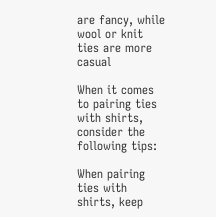are fancy, while wool or knit ties are more casual

When it comes to pairing ties with shirts, consider the following tips:

When pairing ties with shirts, keep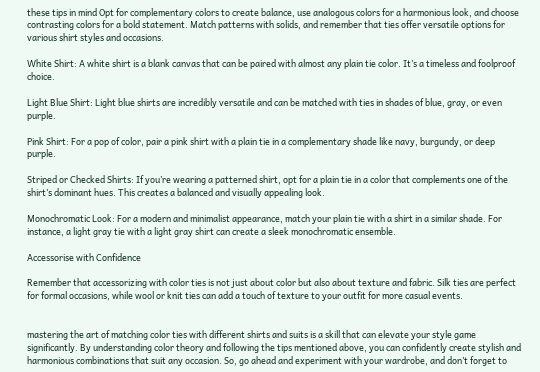these tips in mind Opt for complementary colors to create balance, use analogous colors for a harmonious look, and choose contrasting colors for a bold statement. Match patterns with solids, and remember that ties offer versatile options for various shirt styles and occasions.

White Shirt: A white shirt is a blank canvas that can be paired with almost any plain tie color. It’s a timeless and foolproof choice.

Light Blue Shirt: Light blue shirts are incredibly versatile and can be matched with ties in shades of blue, gray, or even purple.

Pink Shirt: For a pop of color, pair a pink shirt with a plain tie in a complementary shade like navy, burgundy, or deep purple.

Striped or Checked Shirts: If you’re wearing a patterned shirt, opt for a plain tie in a color that complements one of the shirt’s dominant hues. This creates a balanced and visually appealing look.

Monochromatic Look: For a modern and minimalist appearance, match your plain tie with a shirt in a similar shade. For instance, a light gray tie with a light gray shirt can create a sleek monochromatic ensemble.

Accessorise with Confidence

Remember that accessorizing with color ties is not just about color but also about texture and fabric. Silk ties are perfect for formal occasions, while wool or knit ties can add a touch of texture to your outfit for more casual events.


mastering the art of matching color ties with different shirts and suits is a skill that can elevate your style game significantly. By understanding color theory and following the tips mentioned above, you can confidently create stylish and harmonious combinations that suit any occasion. So, go ahead and experiment with your wardrobe, and don’t forget to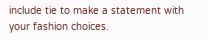include tie to make a statement with your fashion choices.